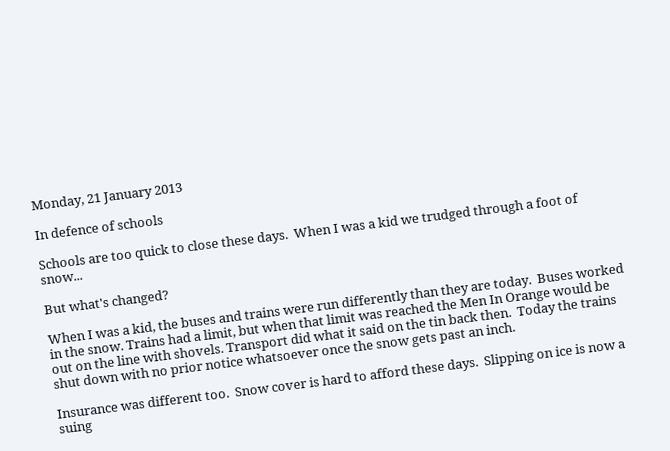Monday, 21 January 2013

In defence of schools

Schools are too quick to close these days.  When I was a kid we trudged through a foot of snow...

But what's changed?

When I was a kid, the buses and trains were run differently than they are today.  Buses worked in the snow. Trains had a limit, but when that limit was reached the Men In Orange would be out on the line with shovels. Transport did what it said on the tin back then.  Today the trains shut down with no prior notice whatsoever once the snow gets past an inch.

Insurance was different too.  Snow cover is hard to afford these days.  Slipping on ice is now a suing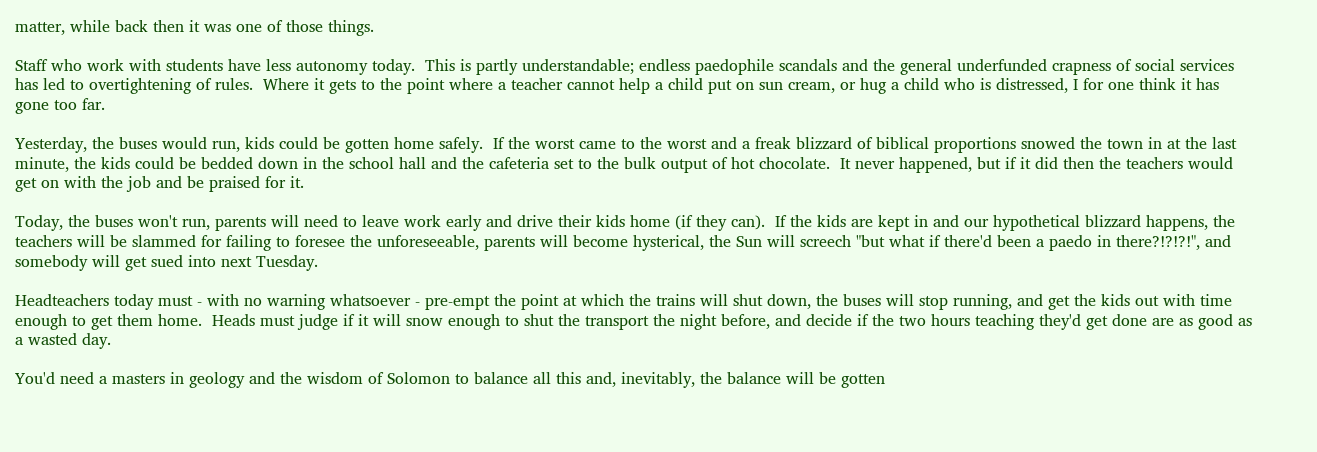matter, while back then it was one of those things.

Staff who work with students have less autonomy today.  This is partly understandable; endless paedophile scandals and the general underfunded crapness of social services has led to overtightening of rules.  Where it gets to the point where a teacher cannot help a child put on sun cream, or hug a child who is distressed, I for one think it has gone too far.

Yesterday, the buses would run, kids could be gotten home safely.  If the worst came to the worst and a freak blizzard of biblical proportions snowed the town in at the last minute, the kids could be bedded down in the school hall and the cafeteria set to the bulk output of hot chocolate.  It never happened, but if it did then the teachers would get on with the job and be praised for it.

Today, the buses won't run, parents will need to leave work early and drive their kids home (if they can).  If the kids are kept in and our hypothetical blizzard happens, the teachers will be slammed for failing to foresee the unforeseeable, parents will become hysterical, the Sun will screech "but what if there'd been a paedo in there?!?!?!", and somebody will get sued into next Tuesday.

Headteachers today must - with no warning whatsoever - pre-empt the point at which the trains will shut down, the buses will stop running, and get the kids out with time enough to get them home.  Heads must judge if it will snow enough to shut the transport the night before, and decide if the two hours teaching they'd get done are as good as a wasted day.

You'd need a masters in geology and the wisdom of Solomon to balance all this and, inevitably, the balance will be gotten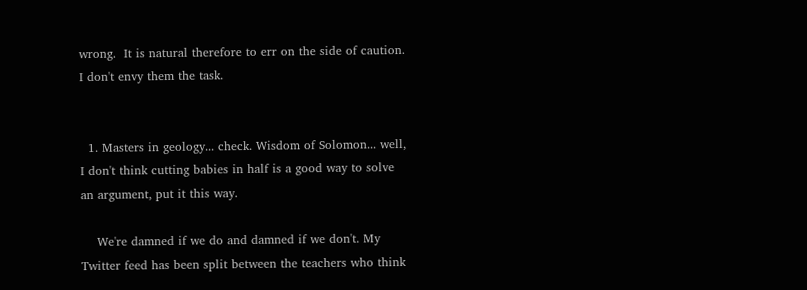wrong.  It is natural therefore to err on the side of caution.  I don't envy them the task.


  1. Masters in geology... check. Wisdom of Solomon... well, I don't think cutting babies in half is a good way to solve an argument, put it this way.

    We're damned if we do and damned if we don't. My Twitter feed has been split between the teachers who think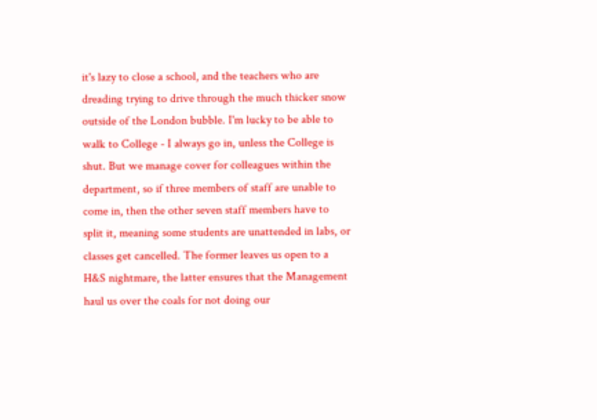it's lazy to close a school, and the teachers who are dreading trying to drive through the much thicker snow outside of the London bubble. I'm lucky to be able to walk to College - I always go in, unless the College is shut. But we manage cover for colleagues within the department, so if three members of staff are unable to come in, then the other seven staff members have to split it, meaning some students are unattended in labs, or classes get cancelled. The former leaves us open to a H&S nightmare, the latter ensures that the Management haul us over the coals for not doing our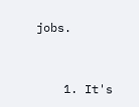jobs.


    1. It's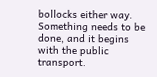bollocks either way. Something needs to be done, and it begins with the public transport.